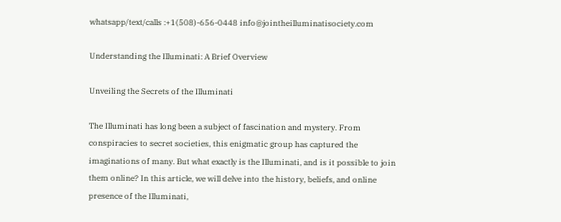whatsapp/text/calls :+1(508)-656-0448 info@jointheilluminatisociety.com

Understanding the Illuminati: A Brief Overview

Unveiling the Secrets of the Illuminati

The Illuminati has long been a subject of fascination and mystery. From conspiracies to secret societies, this enigmatic group has captured the imaginations of many. But what exactly is the Illuminati, and is it possible to join them online? In this article, we will delve into the history, beliefs, and online presence of the Illuminati,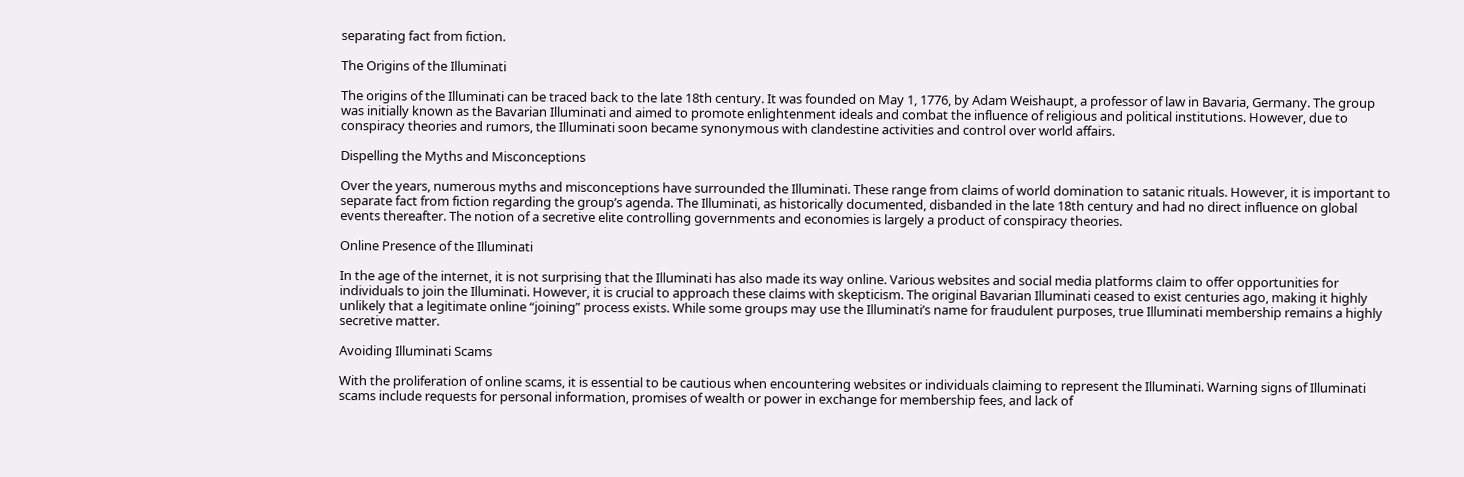separating fact from fiction.

The Origins of the Illuminati

The origins of the Illuminati can be traced back to the late 18th century. It was founded on May 1, 1776, by Adam Weishaupt, a professor of law in Bavaria, Germany. The group was initially known as the Bavarian Illuminati and aimed to promote enlightenment ideals and combat the influence of religious and political institutions. However, due to conspiracy theories and rumors, the Illuminati soon became synonymous with clandestine activities and control over world affairs.

Dispelling the Myths and Misconceptions

Over the years, numerous myths and misconceptions have surrounded the Illuminati. These range from claims of world domination to satanic rituals. However, it is important to separate fact from fiction regarding the group’s agenda. The Illuminati, as historically documented, disbanded in the late 18th century and had no direct influence on global events thereafter. The notion of a secretive elite controlling governments and economies is largely a product of conspiracy theories.

Online Presence of the Illuminati

In the age of the internet, it is not surprising that the Illuminati has also made its way online. Various websites and social media platforms claim to offer opportunities for individuals to join the Illuminati. However, it is crucial to approach these claims with skepticism. The original Bavarian Illuminati ceased to exist centuries ago, making it highly unlikely that a legitimate online “joining” process exists. While some groups may use the Illuminati’s name for fraudulent purposes, true Illuminati membership remains a highly secretive matter.

Avoiding Illuminati Scams

With the proliferation of online scams, it is essential to be cautious when encountering websites or individuals claiming to represent the Illuminati. Warning signs of Illuminati scams include requests for personal information, promises of wealth or power in exchange for membership fees, and lack of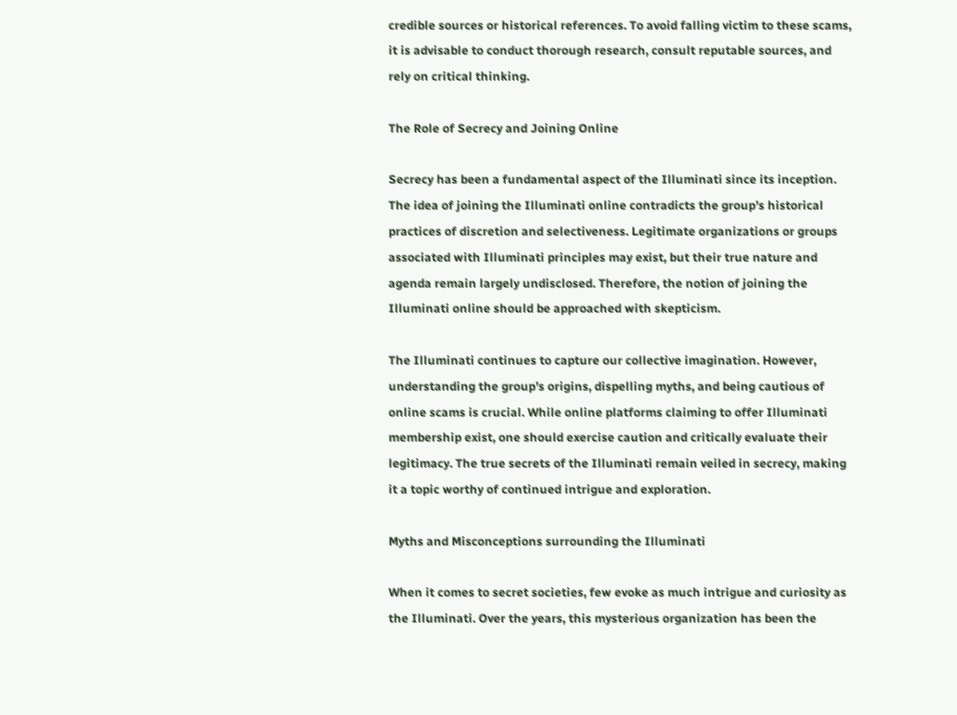credible sources or historical references. To avoid falling victim to these scams, it is advisable to conduct thorough research, consult reputable sources, and rely on critical thinking.

The Role of Secrecy and Joining Online

Secrecy has been a fundamental aspect of the Illuminati since its inception. The idea of joining the Illuminati online contradicts the group’s historical practices of discretion and selectiveness. Legitimate organizations or groups associated with Illuminati principles may exist, but their true nature and agenda remain largely undisclosed. Therefore, the notion of joining the Illuminati online should be approached with skepticism.

The Illuminati continues to capture our collective imagination. However, understanding the group’s origins, dispelling myths, and being cautious of online scams is crucial. While online platforms claiming to offer Illuminati membership exist, one should exercise caution and critically evaluate their legitimacy. The true secrets of the Illuminati remain veiled in secrecy, making it a topic worthy of continued intrigue and exploration.

Myths and Misconceptions surrounding the Illuminati

When it comes to secret societies, few evoke as much intrigue and curiosity as the Illuminati. Over the years, this mysterious organization has been the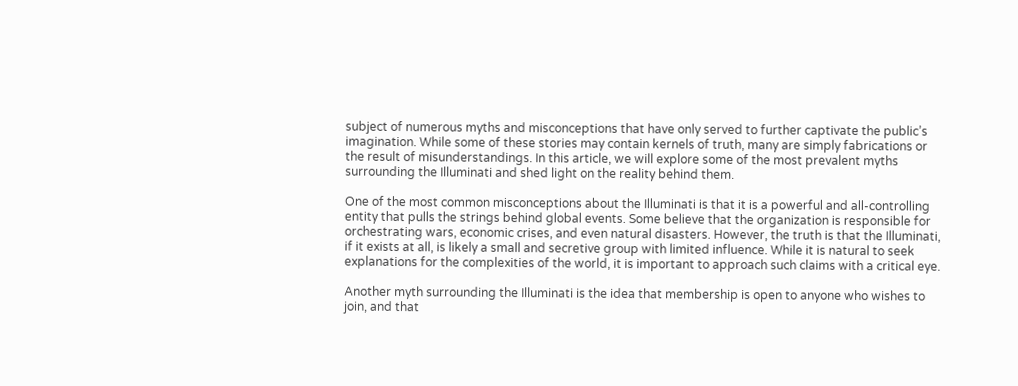subject of numerous myths and misconceptions that have only served to further captivate the public’s imagination. While some of these stories may contain kernels of truth, many are simply fabrications or the result of misunderstandings. In this article, we will explore some of the most prevalent myths surrounding the Illuminati and shed light on the reality behind them.

One of the most common misconceptions about the Illuminati is that it is a powerful and all-controlling entity that pulls the strings behind global events. Some believe that the organization is responsible for orchestrating wars, economic crises, and even natural disasters. However, the truth is that the Illuminati, if it exists at all, is likely a small and secretive group with limited influence. While it is natural to seek explanations for the complexities of the world, it is important to approach such claims with a critical eye.

Another myth surrounding the Illuminati is the idea that membership is open to anyone who wishes to join, and that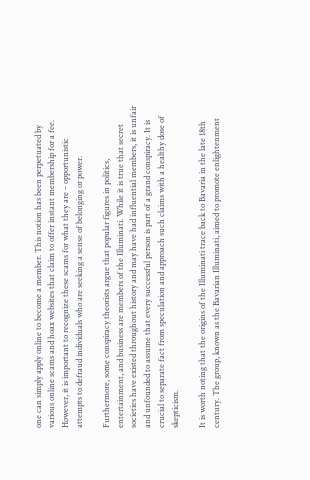one can simply apply online to become a member. This notion has been perpetuated by various online scams and hoax websites that claim to offer instant membership for a fee. However, it is important to recognize these scams for what they are – opportunistic attempts to defraud individuals who are seeking a sense of belonging or power.

Furthermore, some conspiracy theorists argue that popular figures in politics, entertainment, and business are members of the Illuminati. While it is true that secret societies have existed throughout history and may have had influential members, it is unfair and unfounded to assume that every successful person is part of a grand conspiracy. It is crucial to separate fact from speculation and approach such claims with a healthy dose of skepticism.

It is worth noting that the origins of the Illuminati trace back to Bavaria in the late 18th century. The group, known as the Bavarian Illuminati, aimed to promote enlightenment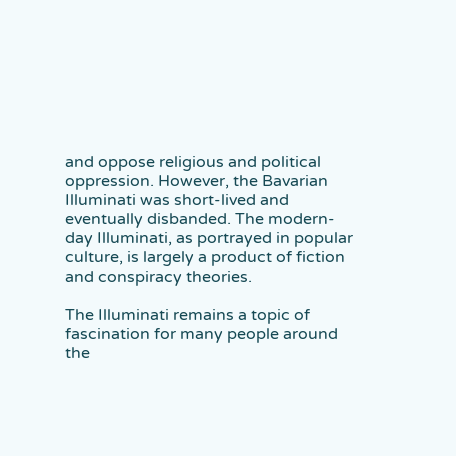and oppose religious and political oppression. However, the Bavarian Illuminati was short-lived and eventually disbanded. The modern-day Illuminati, as portrayed in popular culture, is largely a product of fiction and conspiracy theories.

The Illuminati remains a topic of fascination for many people around the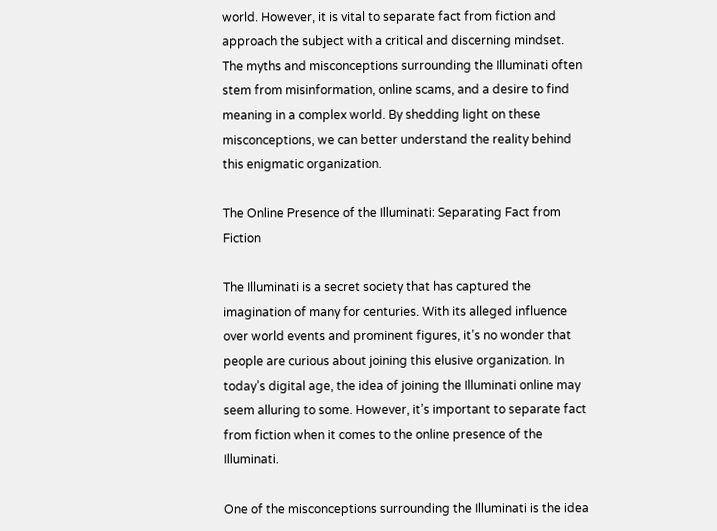world. However, it is vital to separate fact from fiction and approach the subject with a critical and discerning mindset. The myths and misconceptions surrounding the Illuminati often stem from misinformation, online scams, and a desire to find meaning in a complex world. By shedding light on these misconceptions, we can better understand the reality behind this enigmatic organization.

The Online Presence of the Illuminati: Separating Fact from Fiction

The Illuminati is a secret society that has captured the imagination of many for centuries. With its alleged influence over world events and prominent figures, it’s no wonder that people are curious about joining this elusive organization. In today’s digital age, the idea of joining the Illuminati online may seem alluring to some. However, it’s important to separate fact from fiction when it comes to the online presence of the Illuminati.

One of the misconceptions surrounding the Illuminati is the idea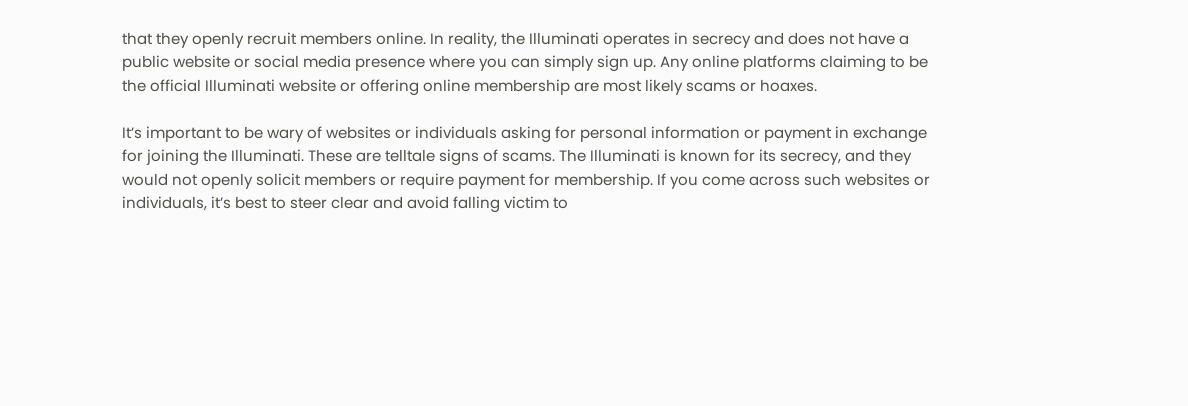that they openly recruit members online. In reality, the Illuminati operates in secrecy and does not have a public website or social media presence where you can simply sign up. Any online platforms claiming to be the official Illuminati website or offering online membership are most likely scams or hoaxes.

It’s important to be wary of websites or individuals asking for personal information or payment in exchange for joining the Illuminati. These are telltale signs of scams. The Illuminati is known for its secrecy, and they would not openly solicit members or require payment for membership. If you come across such websites or individuals, it’s best to steer clear and avoid falling victim to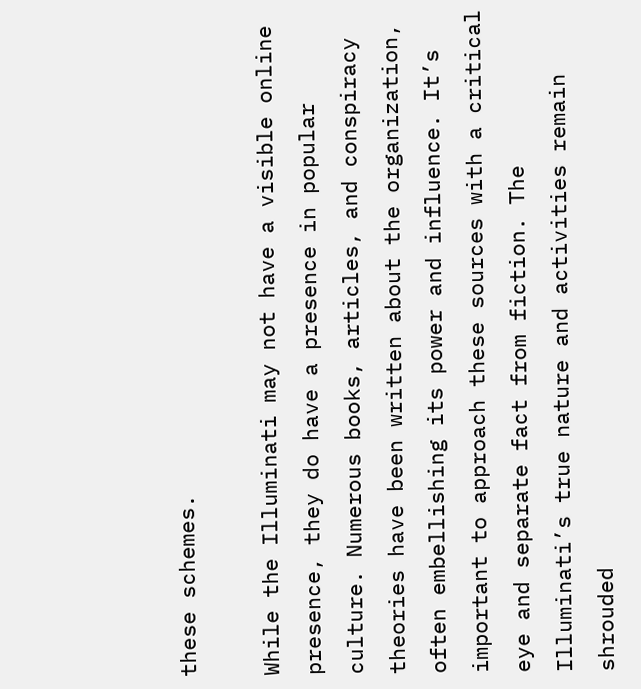these schemes.

While the Illuminati may not have a visible online presence, they do have a presence in popular culture. Numerous books, articles, and conspiracy theories have been written about the organization, often embellishing its power and influence. It’s important to approach these sources with a critical eye and separate fact from fiction. The Illuminati’s true nature and activities remain shrouded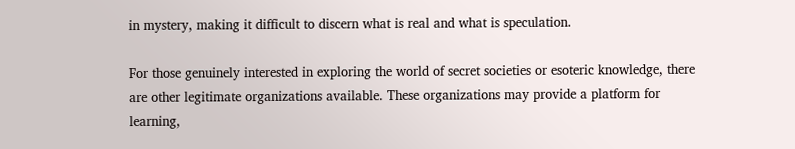in mystery, making it difficult to discern what is real and what is speculation.

For those genuinely interested in exploring the world of secret societies or esoteric knowledge, there are other legitimate organizations available. These organizations may provide a platform for learning,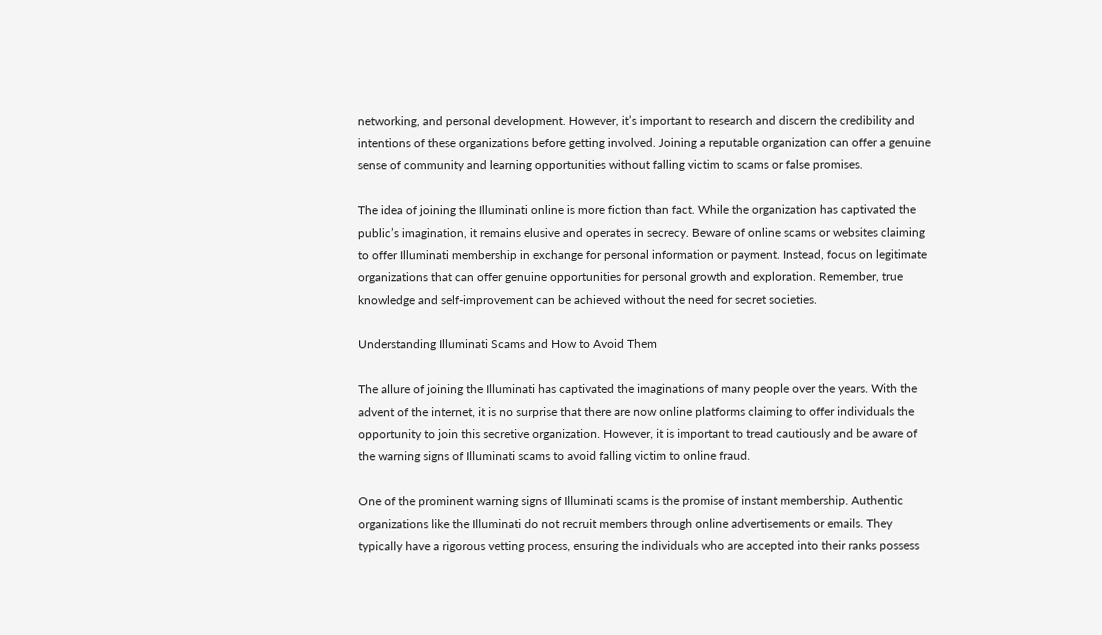networking, and personal development. However, it’s important to research and discern the credibility and intentions of these organizations before getting involved. Joining a reputable organization can offer a genuine sense of community and learning opportunities without falling victim to scams or false promises.

The idea of joining the Illuminati online is more fiction than fact. While the organization has captivated the public’s imagination, it remains elusive and operates in secrecy. Beware of online scams or websites claiming to offer Illuminati membership in exchange for personal information or payment. Instead, focus on legitimate organizations that can offer genuine opportunities for personal growth and exploration. Remember, true knowledge and self-improvement can be achieved without the need for secret societies.

Understanding Illuminati Scams and How to Avoid Them

The allure of joining the Illuminati has captivated the imaginations of many people over the years. With the advent of the internet, it is no surprise that there are now online platforms claiming to offer individuals the opportunity to join this secretive organization. However, it is important to tread cautiously and be aware of the warning signs of Illuminati scams to avoid falling victim to online fraud.

One of the prominent warning signs of Illuminati scams is the promise of instant membership. Authentic organizations like the Illuminati do not recruit members through online advertisements or emails. They typically have a rigorous vetting process, ensuring the individuals who are accepted into their ranks possess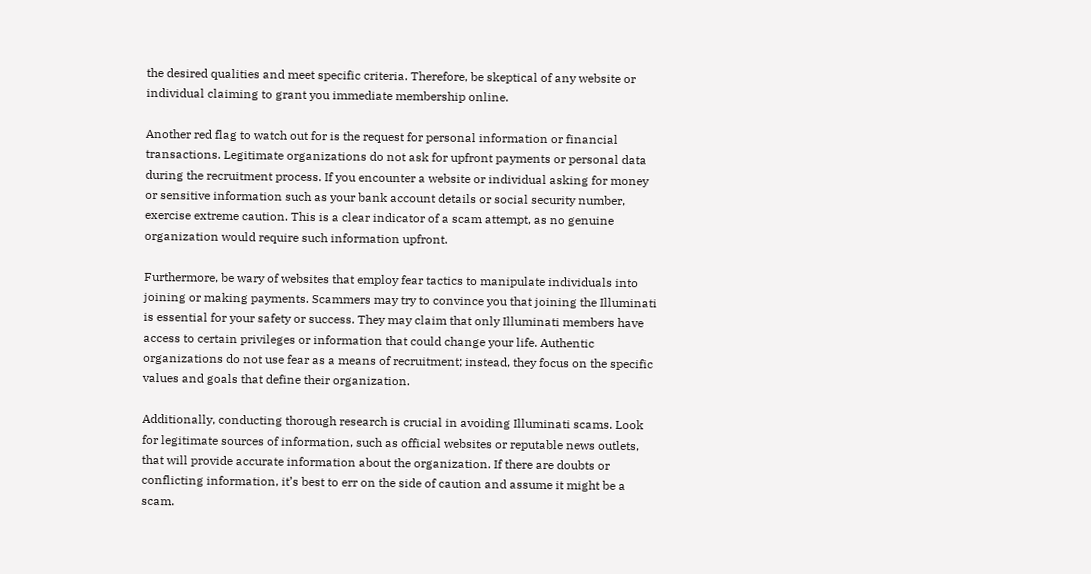the desired qualities and meet specific criteria. Therefore, be skeptical of any website or individual claiming to grant you immediate membership online.

Another red flag to watch out for is the request for personal information or financial transactions. Legitimate organizations do not ask for upfront payments or personal data during the recruitment process. If you encounter a website or individual asking for money or sensitive information such as your bank account details or social security number, exercise extreme caution. This is a clear indicator of a scam attempt, as no genuine organization would require such information upfront.

Furthermore, be wary of websites that employ fear tactics to manipulate individuals into joining or making payments. Scammers may try to convince you that joining the Illuminati is essential for your safety or success. They may claim that only Illuminati members have access to certain privileges or information that could change your life. Authentic organizations do not use fear as a means of recruitment; instead, they focus on the specific values and goals that define their organization.

Additionally, conducting thorough research is crucial in avoiding Illuminati scams. Look for legitimate sources of information, such as official websites or reputable news outlets, that will provide accurate information about the organization. If there are doubts or conflicting information, it’s best to err on the side of caution and assume it might be a scam.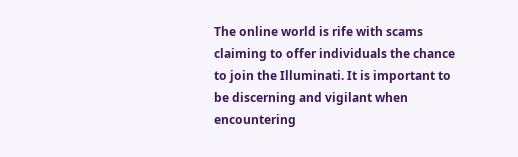The online world is rife with scams claiming to offer individuals the chance to join the Illuminati. It is important to be discerning and vigilant when encountering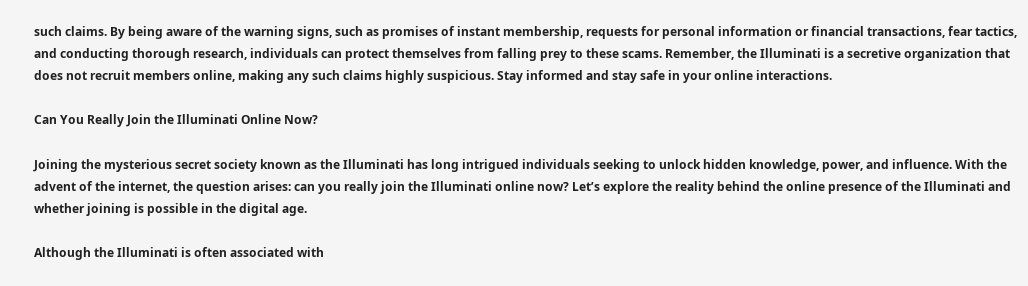such claims. By being aware of the warning signs, such as promises of instant membership, requests for personal information or financial transactions, fear tactics, and conducting thorough research, individuals can protect themselves from falling prey to these scams. Remember, the Illuminati is a secretive organization that does not recruit members online, making any such claims highly suspicious. Stay informed and stay safe in your online interactions.

Can You Really Join the Illuminati Online Now?

Joining the mysterious secret society known as the Illuminati has long intrigued individuals seeking to unlock hidden knowledge, power, and influence. With the advent of the internet, the question arises: can you really join the Illuminati online now? Let’s explore the reality behind the online presence of the Illuminati and whether joining is possible in the digital age.

Although the Illuminati is often associated with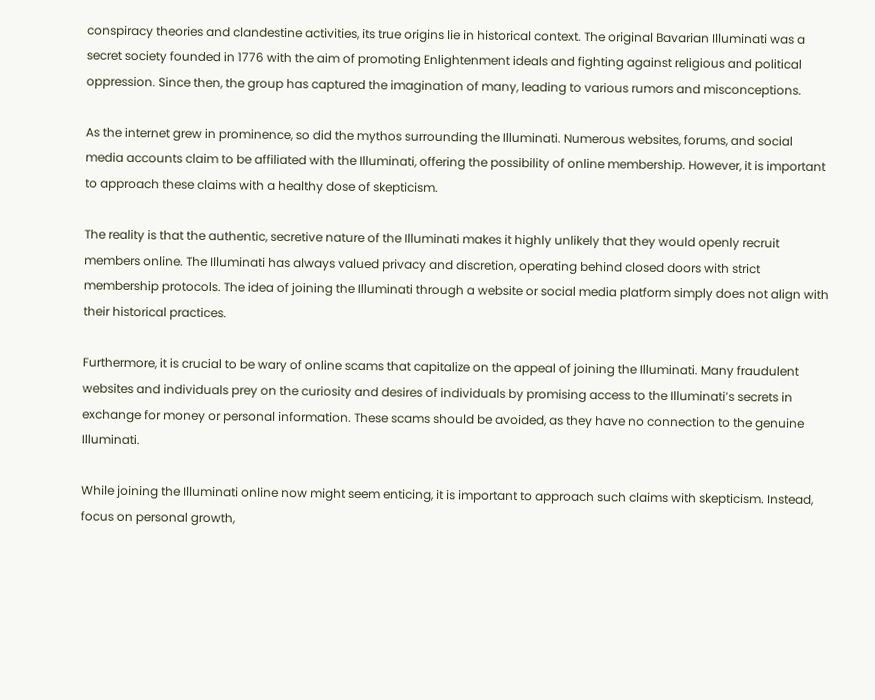conspiracy theories and clandestine activities, its true origins lie in historical context. The original Bavarian Illuminati was a secret society founded in 1776 with the aim of promoting Enlightenment ideals and fighting against religious and political oppression. Since then, the group has captured the imagination of many, leading to various rumors and misconceptions.

As the internet grew in prominence, so did the mythos surrounding the Illuminati. Numerous websites, forums, and social media accounts claim to be affiliated with the Illuminati, offering the possibility of online membership. However, it is important to approach these claims with a healthy dose of skepticism.

The reality is that the authentic, secretive nature of the Illuminati makes it highly unlikely that they would openly recruit members online. The Illuminati has always valued privacy and discretion, operating behind closed doors with strict membership protocols. The idea of joining the Illuminati through a website or social media platform simply does not align with their historical practices.

Furthermore, it is crucial to be wary of online scams that capitalize on the appeal of joining the Illuminati. Many fraudulent websites and individuals prey on the curiosity and desires of individuals by promising access to the Illuminati’s secrets in exchange for money or personal information. These scams should be avoided, as they have no connection to the genuine Illuminati.

While joining the Illuminati online now might seem enticing, it is important to approach such claims with skepticism. Instead, focus on personal growth,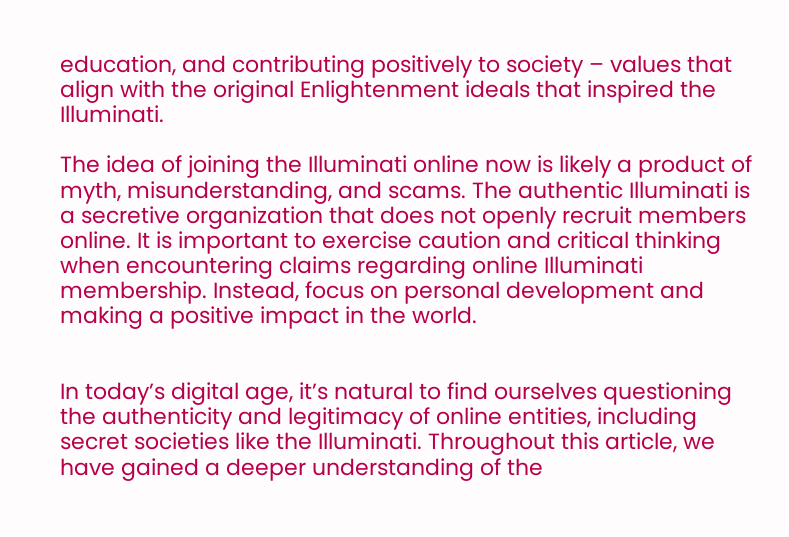education, and contributing positively to society – values that align with the original Enlightenment ideals that inspired the Illuminati.

The idea of joining the Illuminati online now is likely a product of myth, misunderstanding, and scams. The authentic Illuminati is a secretive organization that does not openly recruit members online. It is important to exercise caution and critical thinking when encountering claims regarding online Illuminati membership. Instead, focus on personal development and making a positive impact in the world.


In today’s digital age, it’s natural to find ourselves questioning the authenticity and legitimacy of online entities, including secret societies like the Illuminati. Throughout this article, we have gained a deeper understanding of the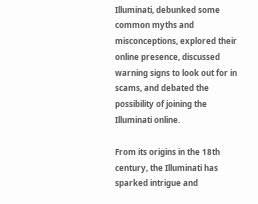Illuminati, debunked some common myths and misconceptions, explored their online presence, discussed warning signs to look out for in scams, and debated the possibility of joining the Illuminati online.

From its origins in the 18th century, the Illuminati has sparked intrigue and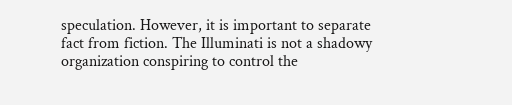speculation. However, it is important to separate fact from fiction. The Illuminati is not a shadowy organization conspiring to control the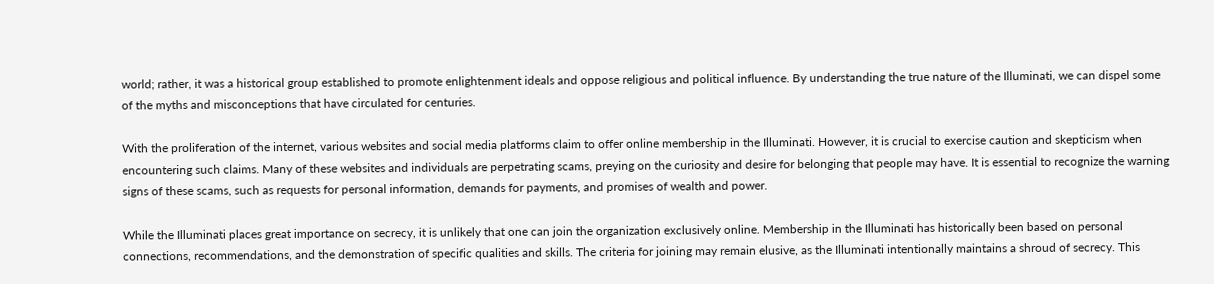world; rather, it was a historical group established to promote enlightenment ideals and oppose religious and political influence. By understanding the true nature of the Illuminati, we can dispel some of the myths and misconceptions that have circulated for centuries.

With the proliferation of the internet, various websites and social media platforms claim to offer online membership in the Illuminati. However, it is crucial to exercise caution and skepticism when encountering such claims. Many of these websites and individuals are perpetrating scams, preying on the curiosity and desire for belonging that people may have. It is essential to recognize the warning signs of these scams, such as requests for personal information, demands for payments, and promises of wealth and power.

While the Illuminati places great importance on secrecy, it is unlikely that one can join the organization exclusively online. Membership in the Illuminati has historically been based on personal connections, recommendations, and the demonstration of specific qualities and skills. The criteria for joining may remain elusive, as the Illuminati intentionally maintains a shroud of secrecy. This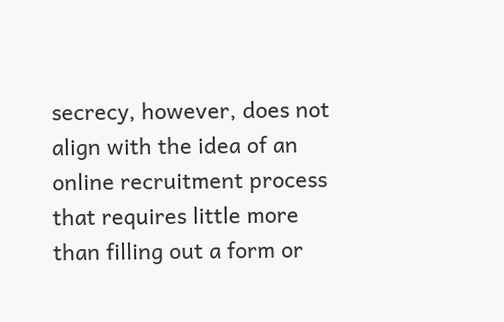secrecy, however, does not align with the idea of an online recruitment process that requires little more than filling out a form or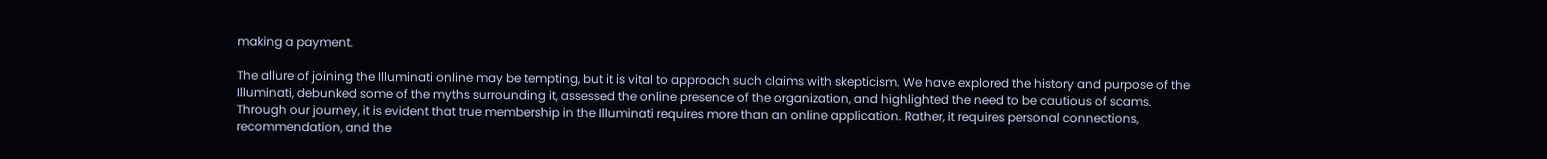making a payment.

The allure of joining the Illuminati online may be tempting, but it is vital to approach such claims with skepticism. We have explored the history and purpose of the Illuminati, debunked some of the myths surrounding it, assessed the online presence of the organization, and highlighted the need to be cautious of scams. Through our journey, it is evident that true membership in the Illuminati requires more than an online application. Rather, it requires personal connections, recommendation, and the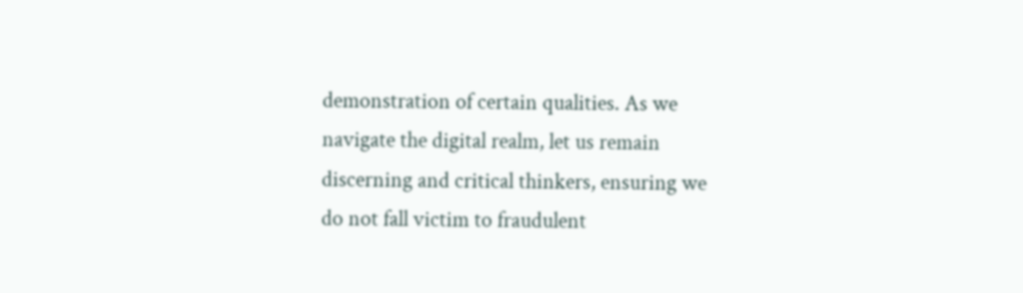demonstration of certain qualities. As we navigate the digital realm, let us remain discerning and critical thinkers, ensuring we do not fall victim to fraudulent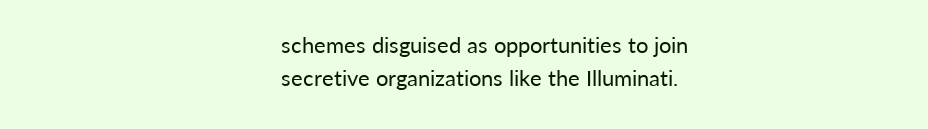schemes disguised as opportunities to join secretive organizations like the Illuminati.